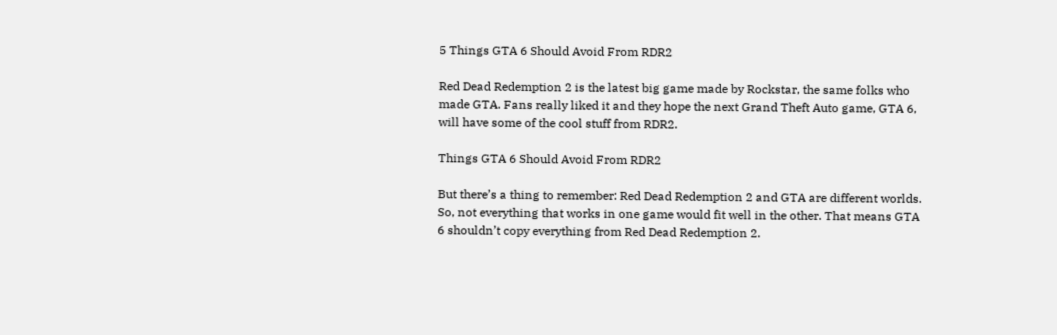5 Things GTA 6 Should Avoid From RDR2

Red Dead Redemption 2 is the latest big game made by Rockstar, the same folks who made GTA. Fans really liked it and they hope the next Grand Theft Auto game, GTA 6, will have some of the cool stuff from RDR2.

Things GTA 6 Should Avoid From RDR2

But there’s a thing to remember: Red Dead Redemption 2 and GTA are different worlds. So, not everything that works in one game would fit well in the other. That means GTA 6 shouldn’t copy everything from Red Dead Redemption 2.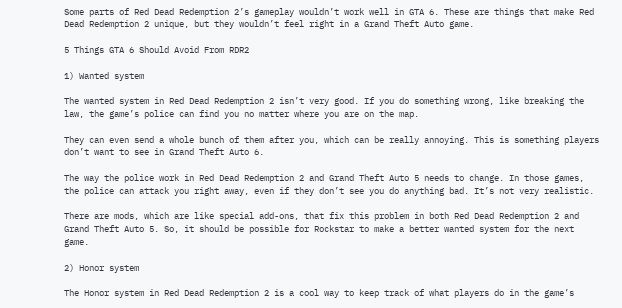Some parts of Red Dead Redemption 2’s gameplay wouldn’t work well in GTA 6. These are things that make Red Dead Redemption 2 unique, but they wouldn’t feel right in a Grand Theft Auto game.

5 Things GTA 6 Should Avoid From RDR2

1) Wanted system

The wanted system in Red Dead Redemption 2 isn’t very good. If you do something wrong, like breaking the law, the game’s police can find you no matter where you are on the map.

They can even send a whole bunch of them after you, which can be really annoying. This is something players don’t want to see in Grand Theft Auto 6.

The way the police work in Red Dead Redemption 2 and Grand Theft Auto 5 needs to change. In those games, the police can attack you right away, even if they don’t see you do anything bad. It’s not very realistic.

There are mods, which are like special add-ons, that fix this problem in both Red Dead Redemption 2 and Grand Theft Auto 5. So, it should be possible for Rockstar to make a better wanted system for the next game.

2) Honor system

The Honor system in Red Dead Redemption 2 is a cool way to keep track of what players do in the game’s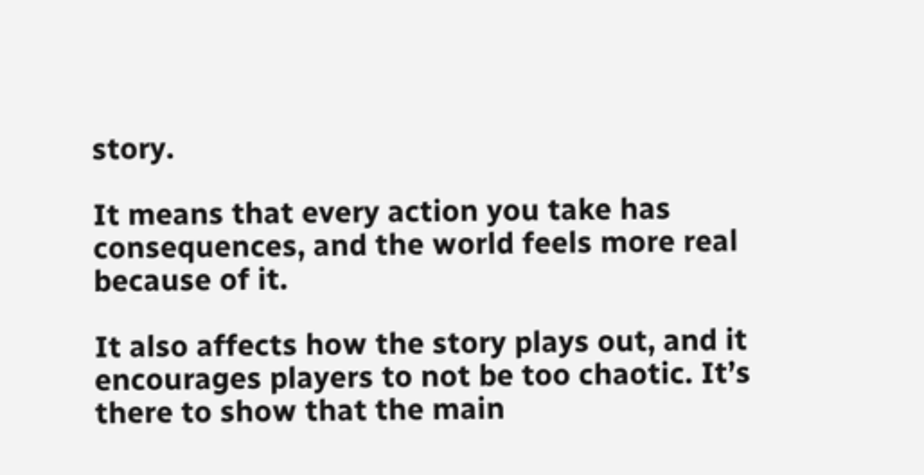story.

It means that every action you take has consequences, and the world feels more real because of it.

It also affects how the story plays out, and it encourages players to not be too chaotic. It’s there to show that the main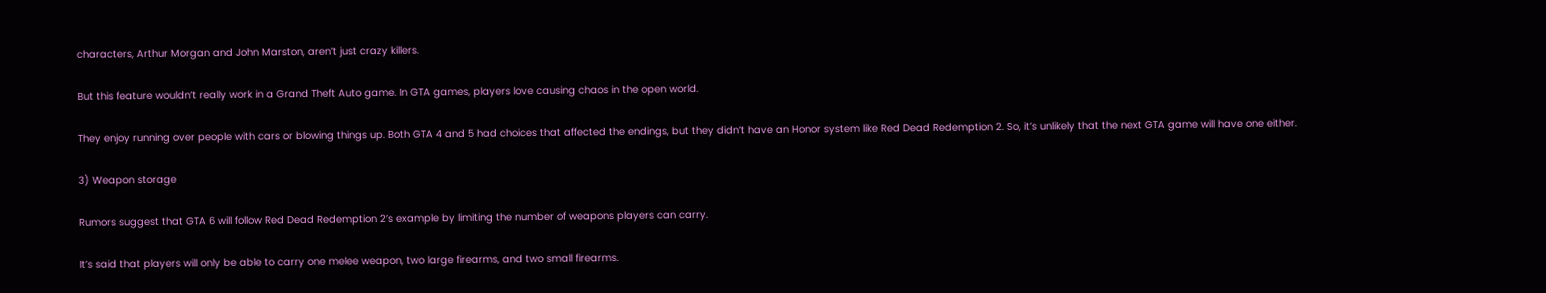characters, Arthur Morgan and John Marston, aren’t just crazy killers.

But this feature wouldn’t really work in a Grand Theft Auto game. In GTA games, players love causing chaos in the open world.

They enjoy running over people with cars or blowing things up. Both GTA 4 and 5 had choices that affected the endings, but they didn’t have an Honor system like Red Dead Redemption 2. So, it’s unlikely that the next GTA game will have one either.

3) Weapon storage

Rumors suggest that GTA 6 will follow Red Dead Redemption 2’s example by limiting the number of weapons players can carry.

It’s said that players will only be able to carry one melee weapon, two large firearms, and two small firearms.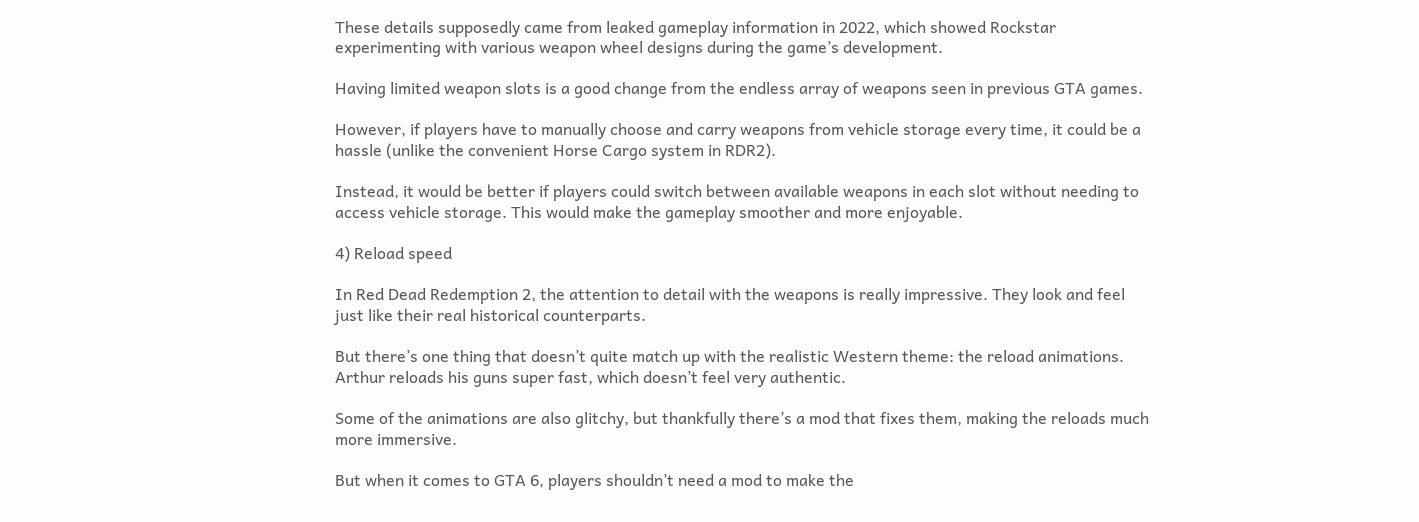These details supposedly came from leaked gameplay information in 2022, which showed Rockstar experimenting with various weapon wheel designs during the game’s development.

Having limited weapon slots is a good change from the endless array of weapons seen in previous GTA games.

However, if players have to manually choose and carry weapons from vehicle storage every time, it could be a hassle (unlike the convenient Horse Cargo system in RDR2).

Instead, it would be better if players could switch between available weapons in each slot without needing to access vehicle storage. This would make the gameplay smoother and more enjoyable.

4) Reload speed

In Red Dead Redemption 2, the attention to detail with the weapons is really impressive. They look and feel just like their real historical counterparts.

But there’s one thing that doesn’t quite match up with the realistic Western theme: the reload animations. Arthur reloads his guns super fast, which doesn’t feel very authentic.

Some of the animations are also glitchy, but thankfully there’s a mod that fixes them, making the reloads much more immersive.

But when it comes to GTA 6, players shouldn’t need a mod to make the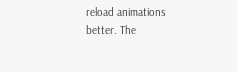reload animations better. The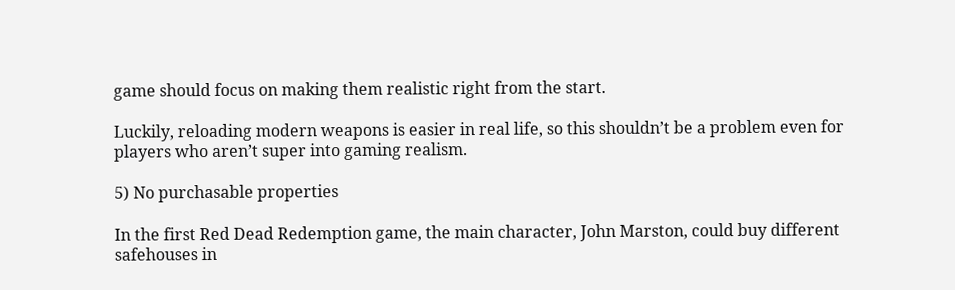game should focus on making them realistic right from the start.

Luckily, reloading modern weapons is easier in real life, so this shouldn’t be a problem even for players who aren’t super into gaming realism.

5) No purchasable properties

In the first Red Dead Redemption game, the main character, John Marston, could buy different safehouses in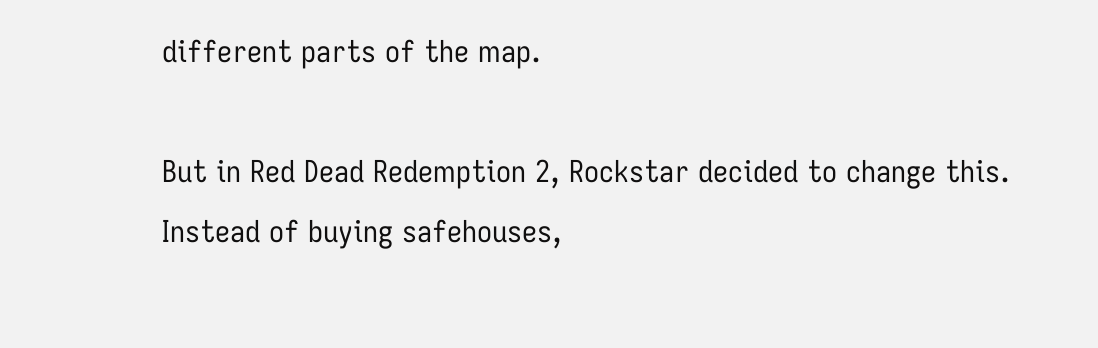different parts of the map.

But in Red Dead Redemption 2, Rockstar decided to change this. Instead of buying safehouses,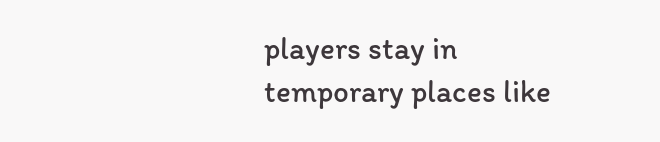players stay in temporary places like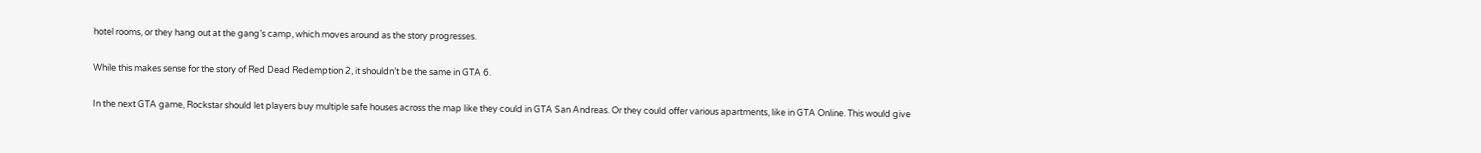hotel rooms, or they hang out at the gang’s camp, which moves around as the story progresses.

While this makes sense for the story of Red Dead Redemption 2, it shouldn’t be the same in GTA 6.

In the next GTA game, Rockstar should let players buy multiple safe houses across the map like they could in GTA San Andreas. Or they could offer various apartments, like in GTA Online. This would give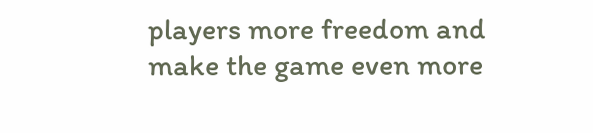players more freedom and make the game even more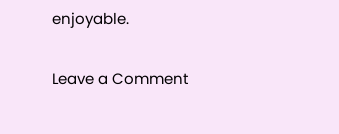enjoyable.

Leave a Comment